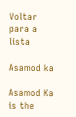Voltar para a lista

Asamod ka

Asamod Ka is the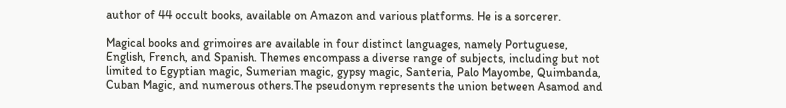author of 44 occult books, available on Amazon and various platforms. He is a sorcerer.

Magical books and grimoires are available in four distinct languages, namely Portuguese, English, French, and Spanish. Themes encompass a diverse range of subjects, including but not limited to Egyptian magic, Sumerian magic, gypsy magic, Santeria, Palo Mayombe, Quimbanda, Cuban Magic, and numerous others.The pseudonym represents the union between Asamod and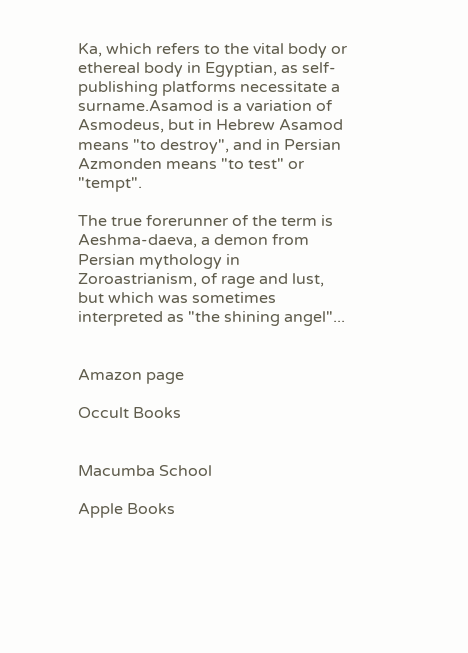Ka, which refers to the vital body or ethereal body in Egyptian, as self-publishing platforms necessitate a surname.Asamod is a variation of Asmodeus, but in Hebrew Asamod means "to destroy", and in Persian Azmonden means "to test" or "tempt".

The true forerunner of the term is Aeshma-daeva, a demon from Persian mythology in Zoroastrianism, of rage and lust, but which was sometimes interpreted as "the shining angel"...


Amazon page

Occult Books


Macumba School

Apple Books